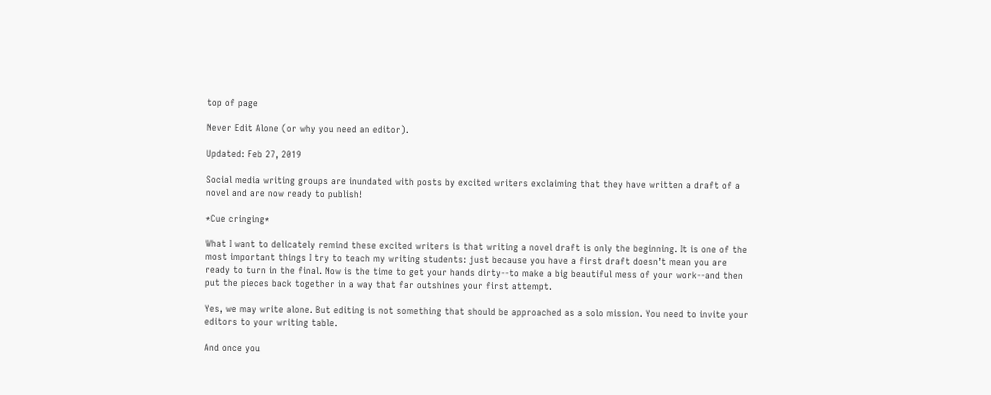top of page

Never Edit Alone (or why you need an editor).

Updated: Feb 27, 2019

Social media writing groups are inundated with posts by excited writers exclaiming that they have written a draft of a novel and are now ready to publish!

*Cue cringing*

What I want to delicately remind these excited writers is that writing a novel draft is only the beginning. It is one of the most important things I try to teach my writing students: just because you have a first draft doesn’t mean you are ready to turn in the final. Now is the time to get your hands dirty--to make a big beautiful mess of your work--and then put the pieces back together in a way that far outshines your first attempt.

Yes, we may write alone. But editing is not something that should be approached as a solo mission. You need to invite your editors to your writing table.

And once you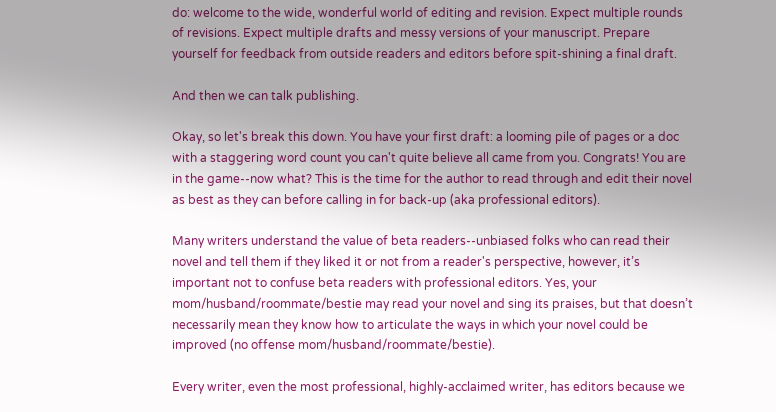do: welcome to the wide, wonderful world of editing and revision. Expect multiple rounds of revisions. Expect multiple drafts and messy versions of your manuscript. Prepare yourself for feedback from outside readers and editors before spit-shining a final draft.

And then we can talk publishing.

Okay, so let's break this down. You have your first draft: a looming pile of pages or a doc with a staggering word count you can't quite believe all came from you. Congrats! You are in the game--now what? This is the time for the author to read through and edit their novel as best as they can before calling in for back-up (aka professional editors).

Many writers understand the value of beta readers--unbiased folks who can read their novel and tell them if they liked it or not from a reader's perspective, however, it’s important not to confuse beta readers with professional editors. Yes, your mom/husband/roommate/bestie may read your novel and sing its praises, but that doesn’t necessarily mean they know how to articulate the ways in which your novel could be improved (no offense mom/husband/roommate/bestie).

Every writer, even the most professional, highly-acclaimed writer, has editors because we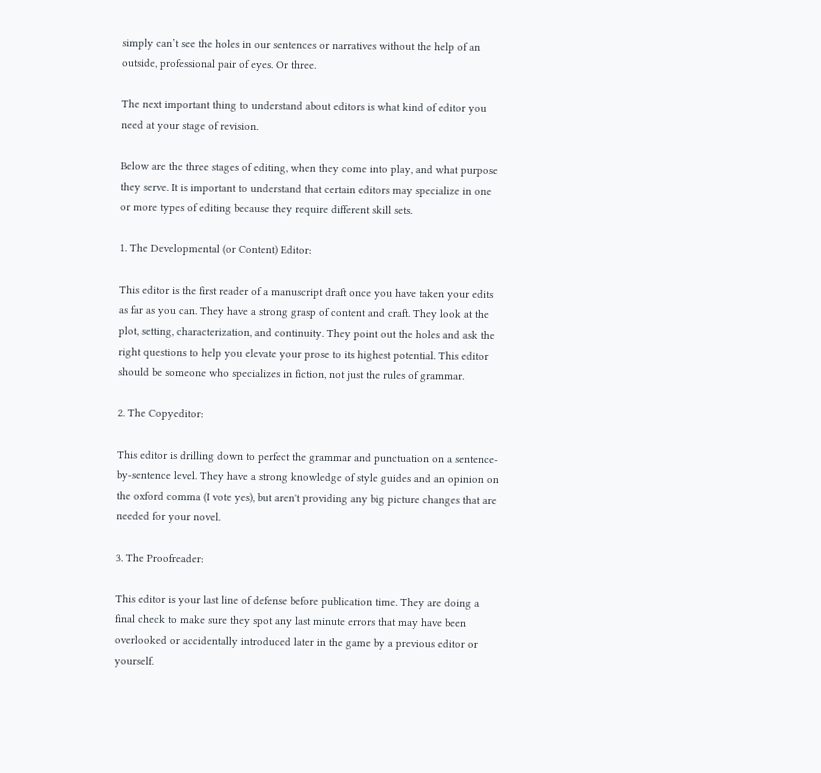simply can’t see the holes in our sentences or narratives without the help of an outside, professional pair of eyes. Or three.

The next important thing to understand about editors is what kind of editor you need at your stage of revision.

Below are the three stages of editing, when they come into play, and what purpose they serve. It is important to understand that certain editors may specialize in one or more types of editing because they require different skill sets.

1. The Developmental (or Content) Editor:

This editor is the first reader of a manuscript draft once you have taken your edits as far as you can. They have a strong grasp of content and craft. They look at the plot, setting, characterization, and continuity. They point out the holes and ask the right questions to help you elevate your prose to its highest potential. This editor should be someone who specializes in fiction, not just the rules of grammar.

2. The Copyeditor:

This editor is drilling down to perfect the grammar and punctuation on a sentence-by-sentence level. They have a strong knowledge of style guides and an opinion on the oxford comma (I vote yes), but aren't providing any big picture changes that are needed for your novel.

3. The Proofreader:

This editor is your last line of defense before publication time. They are doing a final check to make sure they spot any last minute errors that may have been overlooked or accidentally introduced later in the game by a previous editor or yourself.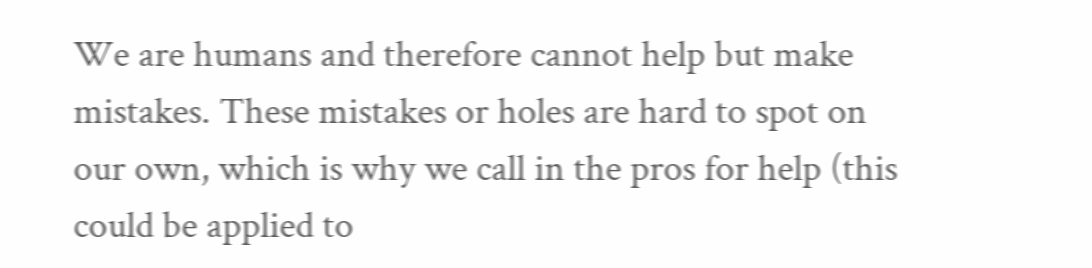We are humans and therefore cannot help but make mistakes. These mistakes or holes are hard to spot on our own, which is why we call in the pros for help (this could be applied to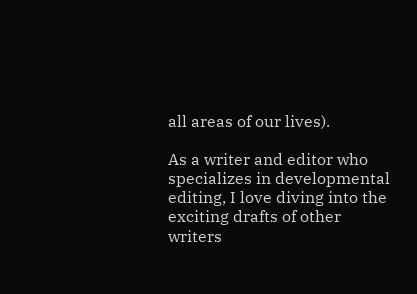all areas of our lives).

As a writer and editor who specializes in developmental editing, I love diving into the exciting drafts of other writers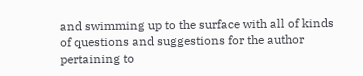and swimming up to the surface with all of kinds of questions and suggestions for the author pertaining to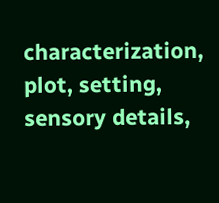characterization, plot, setting, sensory details,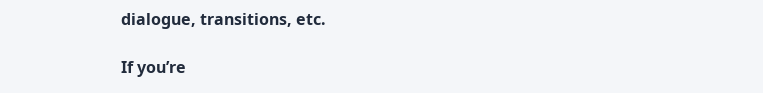dialogue, transitions, etc.

If you’re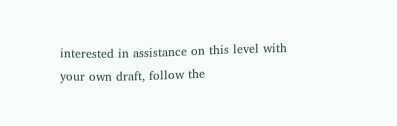interested in assistance on this level with your own draft, follow the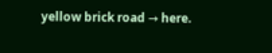yellow brick road → here.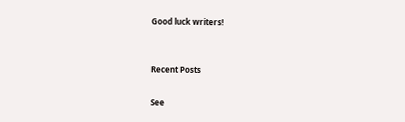Good luck writers!


Recent Posts

See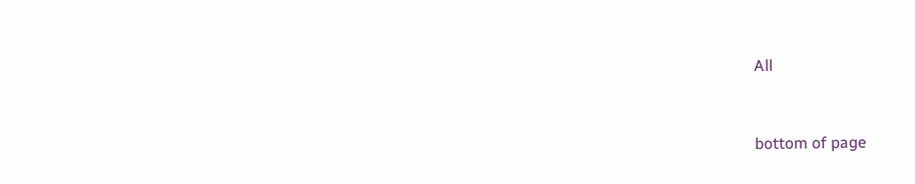All


bottom of page